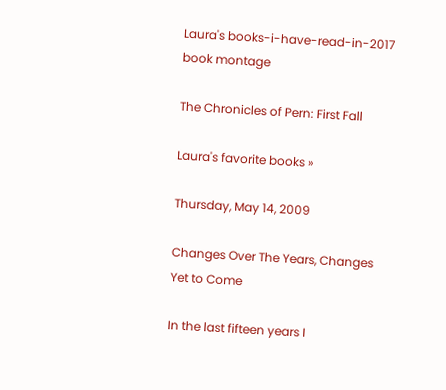Laura's books-i-have-read-in-2017 book montage

The Chronicles of Pern: First Fall

Laura's favorite books »

Thursday, May 14, 2009

Changes Over The Years, Changes Yet to Come

In the last fifteen years I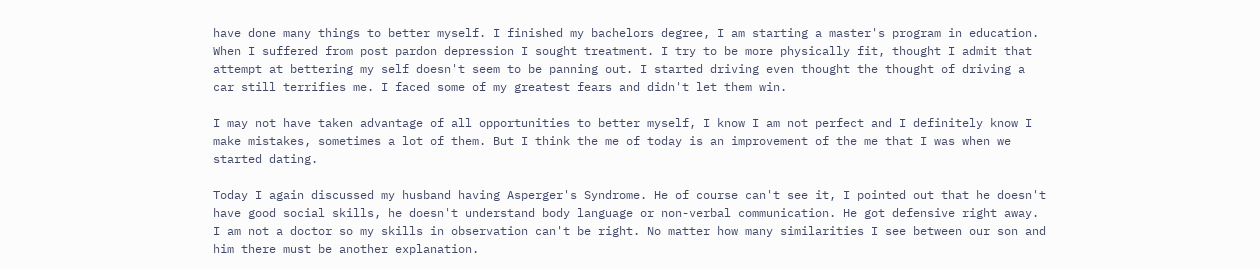have done many things to better myself. I finished my bachelors degree, I am starting a master's program in education. When I suffered from post pardon depression I sought treatment. I try to be more physically fit, thought I admit that attempt at bettering my self doesn't seem to be panning out. I started driving even thought the thought of driving a car still terrifies me. I faced some of my greatest fears and didn't let them win.

I may not have taken advantage of all opportunities to better myself, I know I am not perfect and I definitely know I make mistakes, sometimes a lot of them. But I think the me of today is an improvement of the me that I was when we started dating.

Today I again discussed my husband having Asperger's Syndrome. He of course can't see it, I pointed out that he doesn't have good social skills, he doesn't understand body language or non-verbal communication. He got defensive right away. I am not a doctor so my skills in observation can't be right. No matter how many similarities I see between our son and him there must be another explanation.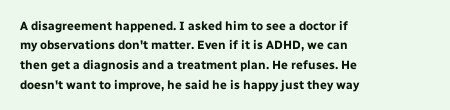A disagreement happened. I asked him to see a doctor if my observations don't matter. Even if it is ADHD, we can then get a diagnosis and a treatment plan. He refuses. He doesn't want to improve, he said he is happy just they way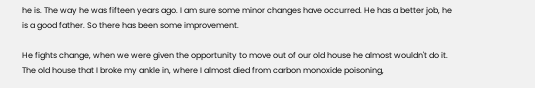he is. The way he was fifteen years ago. I am sure some minor changes have occurred. He has a better job, he is a good father. So there has been some improvement.

He fights change, when we were given the opportunity to move out of our old house he almost wouldn't do it. The old house that I broke my ankle in, where I almost died from carbon monoxide poisoning,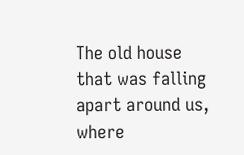The old house that was falling apart around us, where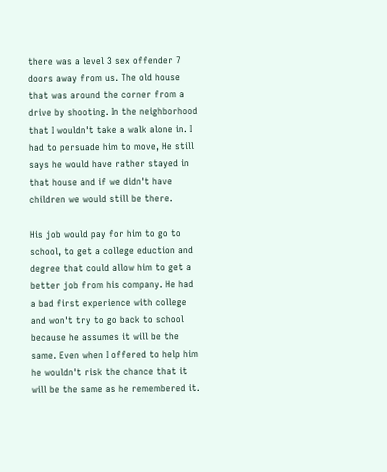there was a level 3 sex offender 7 doors away from us. The old house that was around the corner from a drive by shooting. In the neighborhood that I wouldn't take a walk alone in. I had to persuade him to move, He still says he would have rather stayed in that house and if we didn't have children we would still be there.

His job would pay for him to go to school, to get a college eduction and degree that could allow him to get a better job from his company. He had a bad first experience with college and won't try to go back to school because he assumes it will be the same. Even when I offered to help him he wouldn't risk the chance that it will be the same as he remembered it.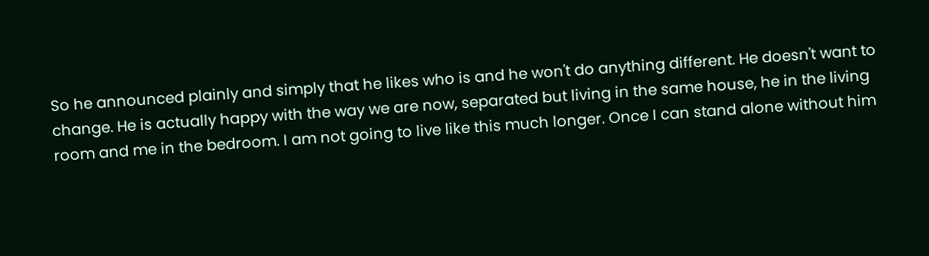So he announced plainly and simply that he likes who is and he won't do anything different. He doesn't want to change. He is actually happy with the way we are now, separated but living in the same house, he in the living room and me in the bedroom. I am not going to live like this much longer. Once I can stand alone without him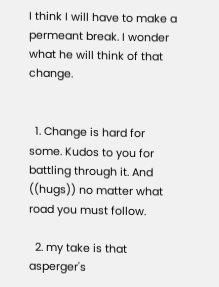I think I will have to make a permeant break. I wonder what he will think of that change.


  1. Change is hard for some. Kudos to you for battling through it. And ((hugs)) no matter what road you must follow.

  2. my take is that asperger's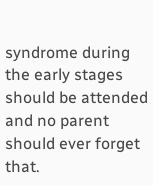syndrome during the early stages should be attended and no parent should ever forget that.